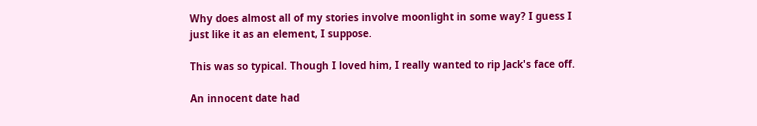Why does almost all of my stories involve moonlight in some way? I guess I just like it as an element, I suppose.

This was so typical. Though I loved him, I really wanted to rip Jack's face off.

An innocent date had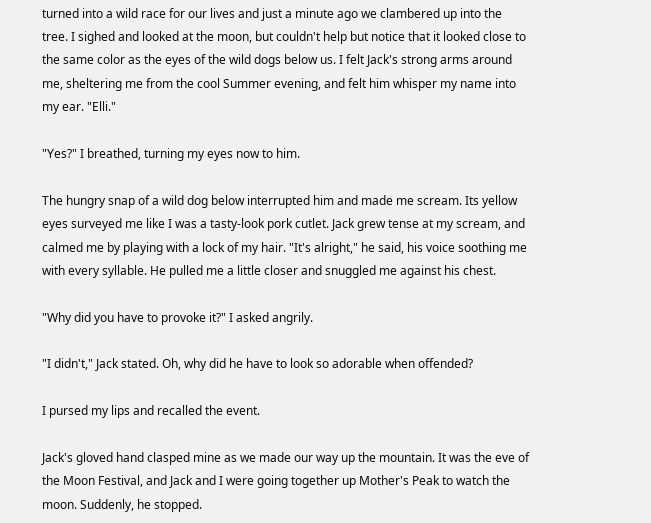turned into a wild race for our lives and just a minute ago we clambered up into the tree. I sighed and looked at the moon, but couldn't help but notice that it looked close to the same color as the eyes of the wild dogs below us. I felt Jack's strong arms around me, sheltering me from the cool Summer evening, and felt him whisper my name into my ear. "Elli."

"Yes?" I breathed, turning my eyes now to him.

The hungry snap of a wild dog below interrupted him and made me scream. Its yellow eyes surveyed me like I was a tasty-look pork cutlet. Jack grew tense at my scream, and calmed me by playing with a lock of my hair. "It's alright," he said, his voice soothing me with every syllable. He pulled me a little closer and snuggled me against his chest.

"Why did you have to provoke it?" I asked angrily.

"I didn't," Jack stated. Oh, why did he have to look so adorable when offended?

I pursed my lips and recalled the event.

Jack's gloved hand clasped mine as we made our way up the mountain. It was the eve of the Moon Festival, and Jack and I were going together up Mother's Peak to watch the moon. Suddenly, he stopped.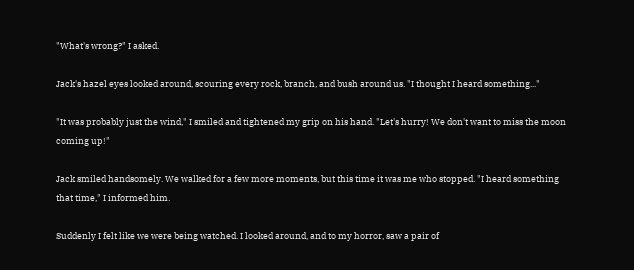"What's wrong?" I asked.

Jack's hazel eyes looked around, scouring every rock, branch, and bush around us. "I thought I heard something..."

"It was probably just the wind," I smiled and tightened my grip on his hand. "Let's hurry! We don't want to miss the moon coming up!"

Jack smiled handsomely. We walked for a few more moments, but this time it was me who stopped. "I heard something that time," I informed him.

Suddenly I felt like we were being watched. I looked around, and to my horror, saw a pair of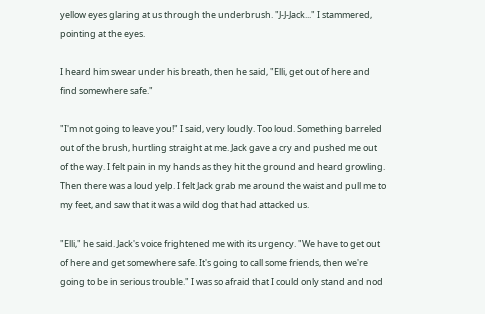yellow eyes glaring at us through the underbrush. "J-J-Jack..." I stammered, pointing at the eyes.

I heard him swear under his breath, then he said, "Elli, get out of here and find somewhere safe."

"I'm not going to leave you!" I said, very loudly. Too loud. Something barreled out of the brush, hurtling straight at me. Jack gave a cry and pushed me out of the way. I felt pain in my hands as they hit the ground and heard growling. Then there was a loud yelp. I felt Jack grab me around the waist and pull me to my feet, and saw that it was a wild dog that had attacked us.

"Elli," he said. Jack's voice frightened me with its urgency. "We have to get out of here and get somewhere safe. It's going to call some friends, then we're going to be in serious trouble." I was so afraid that I could only stand and nod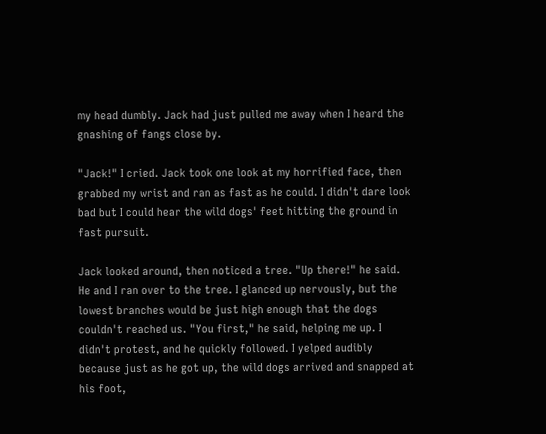my head dumbly. Jack had just pulled me away when I heard the gnashing of fangs close by.

"Jack!" I cried. Jack took one look at my horrified face, then grabbed my wrist and ran as fast as he could. I didn't dare look bad but I could hear the wild dogs' feet hitting the ground in fast pursuit.

Jack looked around, then noticed a tree. "Up there!" he said. He and I ran over to the tree. I glanced up nervously, but the lowest branches would be just high enough that the dogs couldn't reached us. "You first," he said, helping me up. I didn't protest, and he quickly followed. I yelped audibly because just as he got up, the wild dogs arrived and snapped at his foot,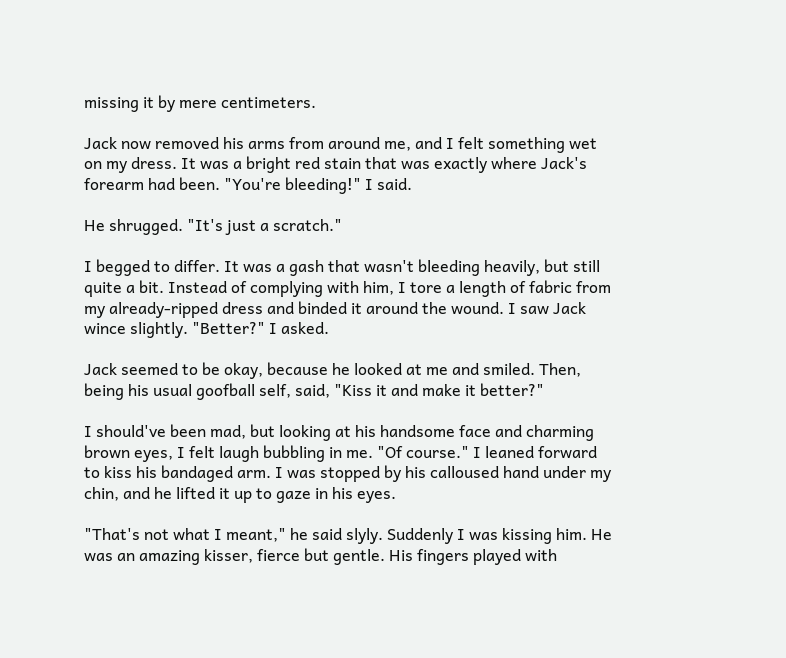missing it by mere centimeters.

Jack now removed his arms from around me, and I felt something wet on my dress. It was a bright red stain that was exactly where Jack's forearm had been. "You're bleeding!" I said.

He shrugged. "It's just a scratch."

I begged to differ. It was a gash that wasn't bleeding heavily, but still quite a bit. Instead of complying with him, I tore a length of fabric from my already-ripped dress and binded it around the wound. I saw Jack wince slightly. "Better?" I asked.

Jack seemed to be okay, because he looked at me and smiled. Then, being his usual goofball self, said, "Kiss it and make it better?"

I should've been mad, but looking at his handsome face and charming brown eyes, I felt laugh bubbling in me. "Of course." I leaned forward to kiss his bandaged arm. I was stopped by his calloused hand under my chin, and he lifted it up to gaze in his eyes.

"That's not what I meant," he said slyly. Suddenly I was kissing him. He was an amazing kisser, fierce but gentle. His fingers played with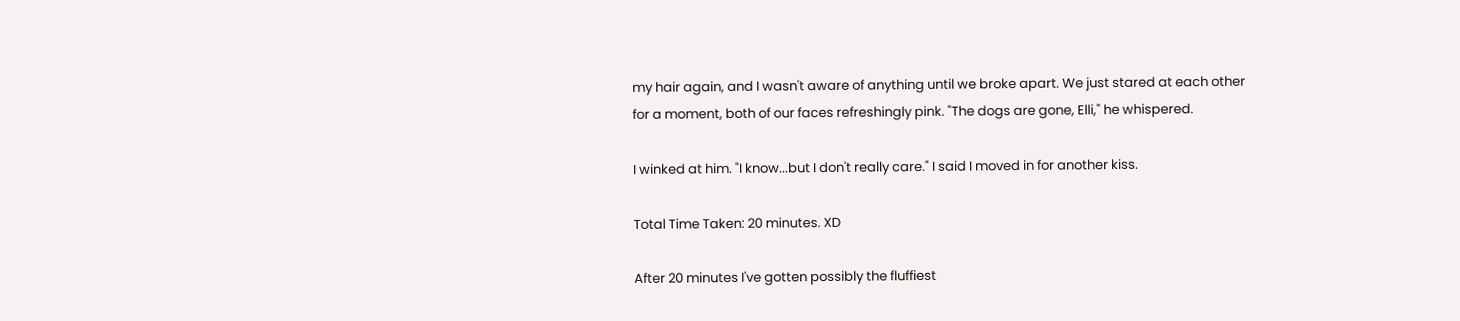my hair again, and I wasn't aware of anything until we broke apart. We just stared at each other for a moment, both of our faces refreshingly pink. "The dogs are gone, Elli," he whispered.

I winked at him. "I know...but I don't really care." I said I moved in for another kiss.

Total Time Taken: 20 minutes. XD

After 20 minutes I've gotten possibly the fluffiest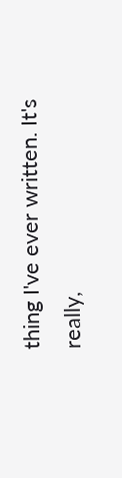thing I've ever written. It's really,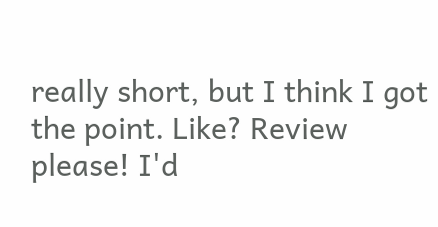really short, but I think I got the point. Like? Review please! I'd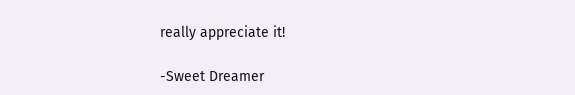really appreciate it!

-Sweet Dreamer